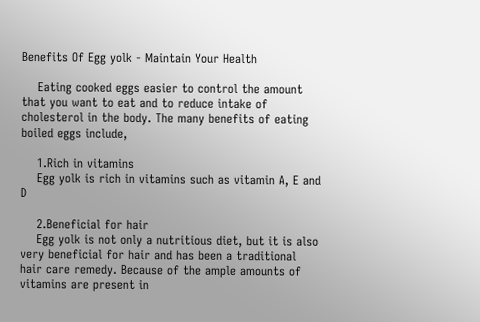Benefits Of Egg yolk - Maintain Your Health

    Eating cooked eggs easier to control the amount that you want to eat and to reduce intake of cholesterol in the body. The many benefits of eating boiled eggs include,

    1.Rich in vitamins
    Egg yolk is rich in vitamins such as vitamin A, E and D

    2.Beneficial for hair
    Egg yolk is not only a nutritious diet, but it is also very beneficial for hair and has been a traditional hair care remedy. Because of the ample amounts of vitamins are present in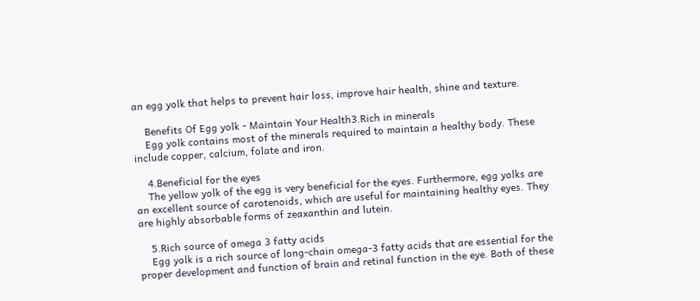an egg yolk that helps to prevent hair loss, improve hair health, shine and texture.

    Benefits Of Egg yolk - Maintain Your Health3.Rich in minerals
    Egg yolk contains most of the minerals required to maintain a healthy body. These include copper, calcium, folate and iron.

    4.Beneficial for the eyes
    The yellow yolk of the egg is very beneficial for the eyes. Furthermore, egg yolks are an excellent source of carotenoids, which are useful for maintaining healthy eyes. They are highly absorbable forms of zeaxanthin and lutein.

    5.Rich source of omega 3 fatty acids
    Egg yolk is a rich source of long-chain omega-3 fatty acids that are essential for the proper development and function of brain and retinal function in the eye. Both of these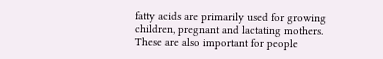fatty acids are primarily used for growing children, pregnant and lactating mothers. These are also important for people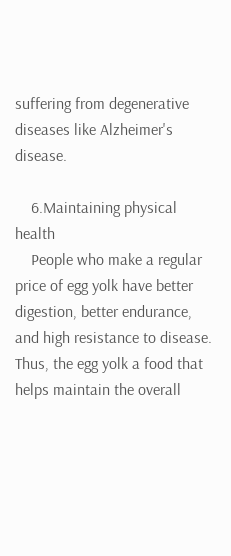suffering from degenerative diseases like Alzheimer's disease.

    6.Maintaining physical health
    People who make a regular price of egg yolk have better digestion, better endurance, and high resistance to disease. Thus, the egg yolk a food that helps maintain the overall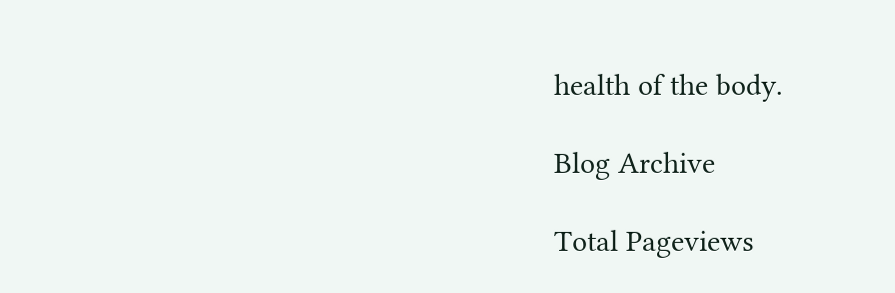health of the body.

Blog Archive

Total Pageviews